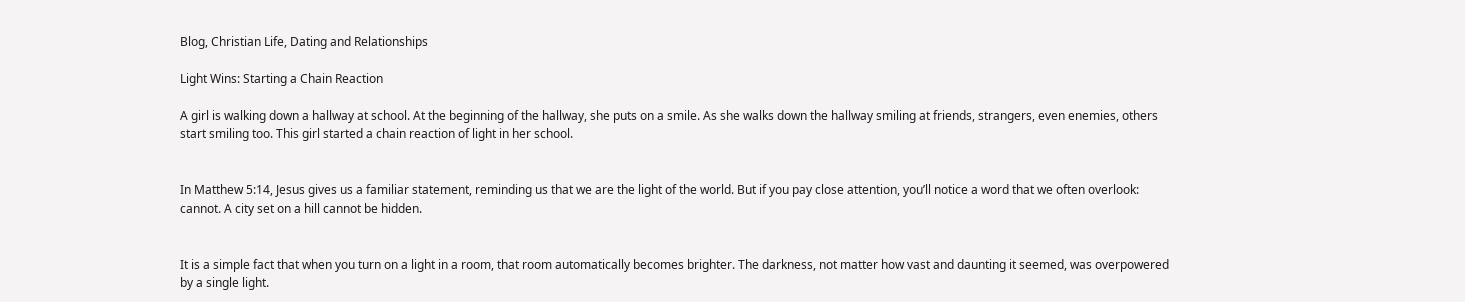Blog, Christian Life, Dating and Relationships

Light Wins: Starting a Chain Reaction

A girl is walking down a hallway at school. At the beginning of the hallway, she puts on a smile. As she walks down the hallway smiling at friends, strangers, even enemies, others start smiling too. This girl started a chain reaction of light in her school.


In Matthew 5:14, Jesus gives us a familiar statement, reminding us that we are the light of the world. But if you pay close attention, you’ll notice a word that we often overlook: cannot. A city set on a hill cannot be hidden.


It is a simple fact that when you turn on a light in a room, that room automatically becomes brighter. The darkness, not matter how vast and daunting it seemed, was overpowered by a single light.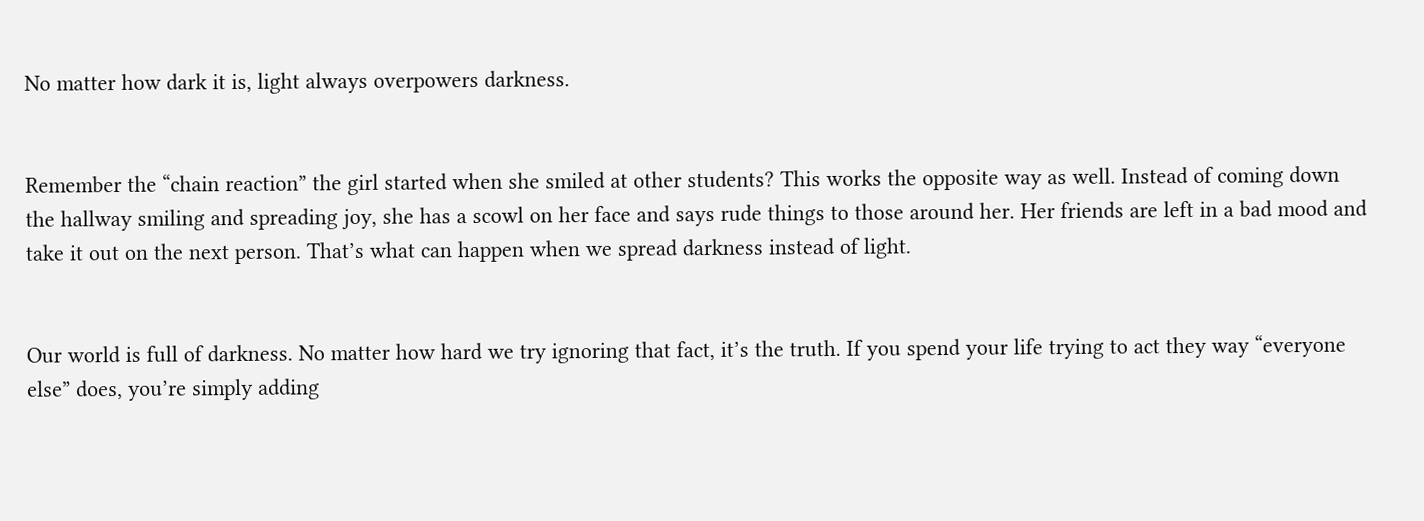No matter how dark it is, light always overpowers darkness.


Remember the “chain reaction” the girl started when she smiled at other students? This works the opposite way as well. Instead of coming down the hallway smiling and spreading joy, she has a scowl on her face and says rude things to those around her. Her friends are left in a bad mood and take it out on the next person. That’s what can happen when we spread darkness instead of light.


Our world is full of darkness. No matter how hard we try ignoring that fact, it’s the truth. If you spend your life trying to act they way “everyone else” does, you’re simply adding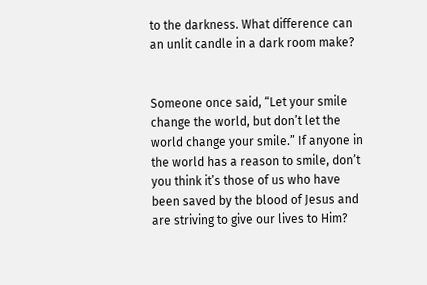to the darkness. What difference can an unlit candle in a dark room make?


Someone once said, “Let your smile change the world, but don’t let the world change your smile.” If anyone in the world has a reason to smile, don’t you think it’s those of us who have been saved by the blood of Jesus and are striving to give our lives to Him?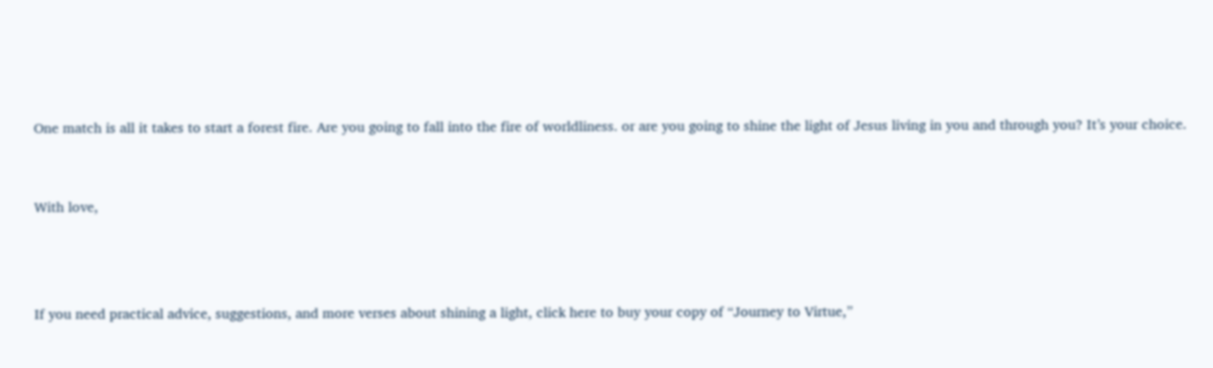One match is all it takes to start a forest fire. Are you going to fall into the fire of worldliness. or are you going to shine the light of Jesus living in you and through you? It’s your choice.


With love,



If you need practical advice, suggestions, and more verses about shining a light, click here to buy your copy of “Journey to Virtue,”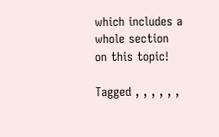which includes a whole section on this topic!

Tagged , , , , , ,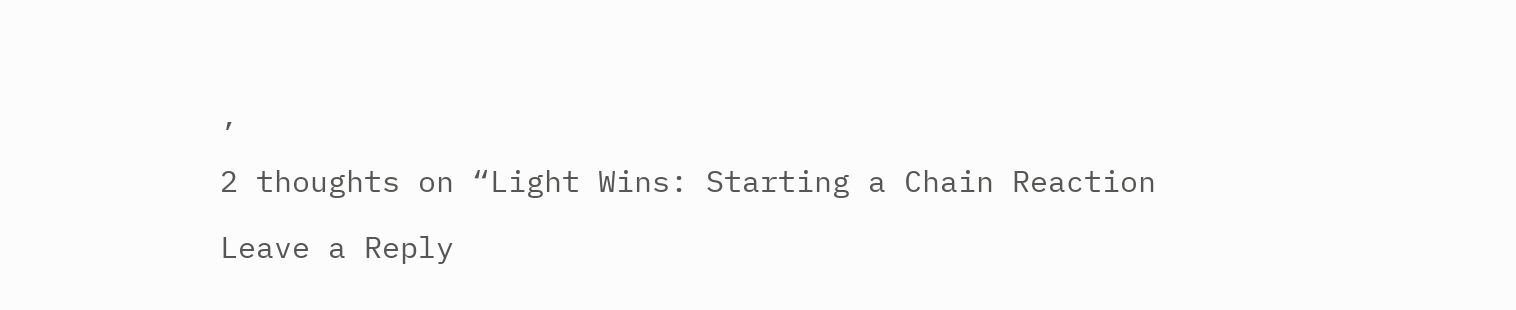,

2 thoughts on “Light Wins: Starting a Chain Reaction

Leave a Reply